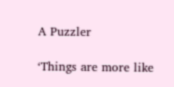A Puzzler

‘Things are more like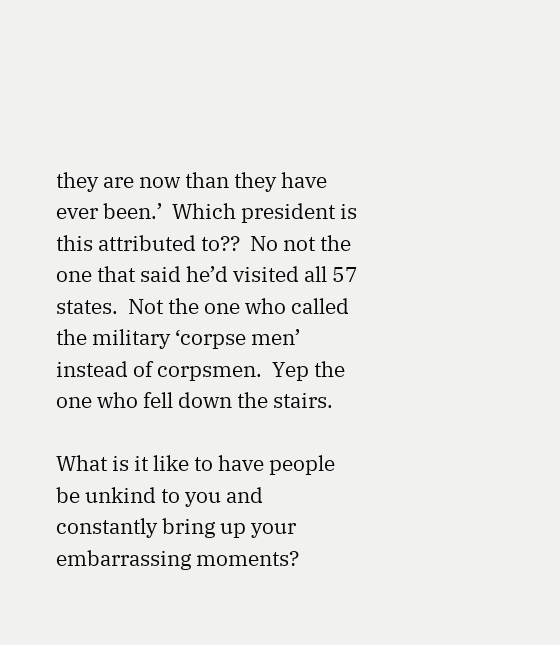they are now than they have ever been.’  Which president is this attributed to??  No not the one that said he’d visited all 57 states.  Not the one who called the military ‘corpse men’  instead of corpsmen.  Yep the one who fell down the stairs.

What is it like to have people be unkind to you and constantly bring up your embarrassing moments?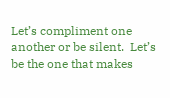Let’s compliment one another or be silent.  Let’s be the one that makes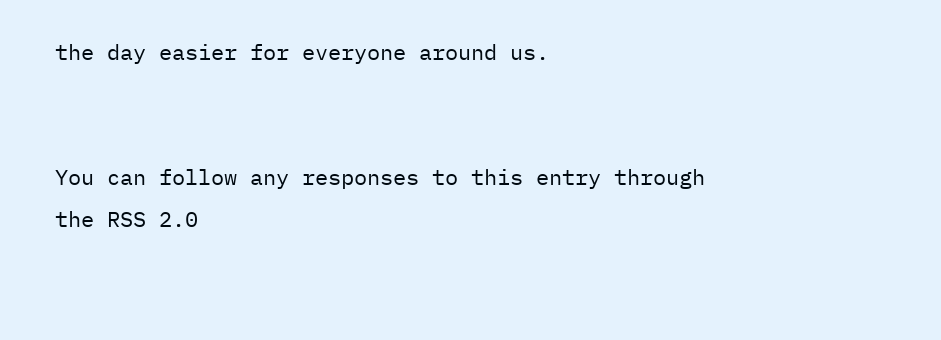the day easier for everyone around us.


You can follow any responses to this entry through the RSS 2.0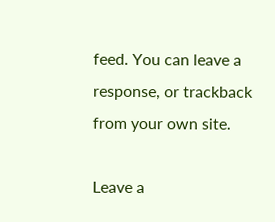feed. You can leave a response, or trackback from your own site.

Leave a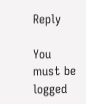Reply

You must be logged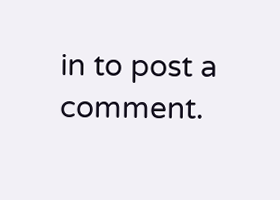in to post a comment.